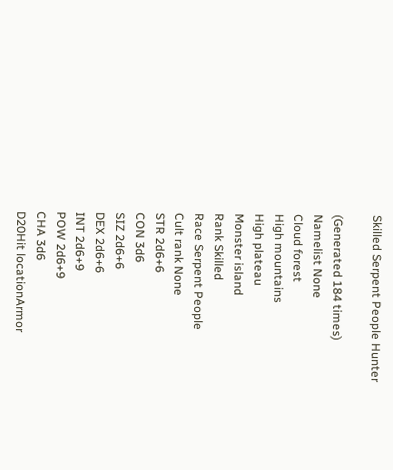Skilled Serpent People Hunter

(Generated 184 times)
Namelist None
Cloud forest
High mountains
High plateau
Monster island
Rank Skilled
Race Serpent People
Cult rank None
STR 2d6+6
CON 3d6
SIZ 2d6+6
DEX 2d6+6
INT 2d6+9
POW 2d6+9
CHA 3d6
D20Hit locationArmor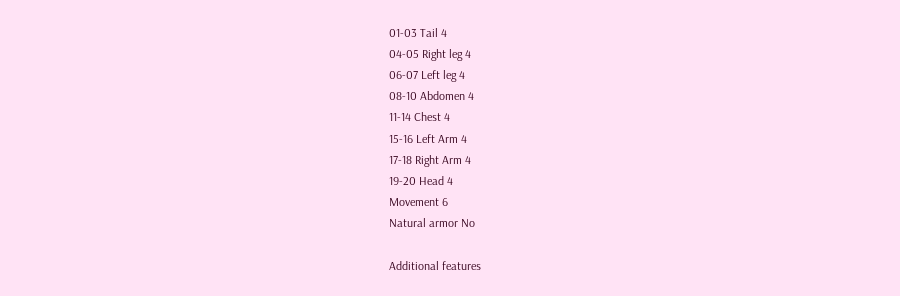01-03 Tail 4
04-05 Right leg 4
06-07 Left leg 4
08-10 Abdomen 4
11-14 Chest 4
15-16 Left Arm 4
17-18 Right Arm 4
19-20 Head 4
Movement 6
Natural armor No

Additional features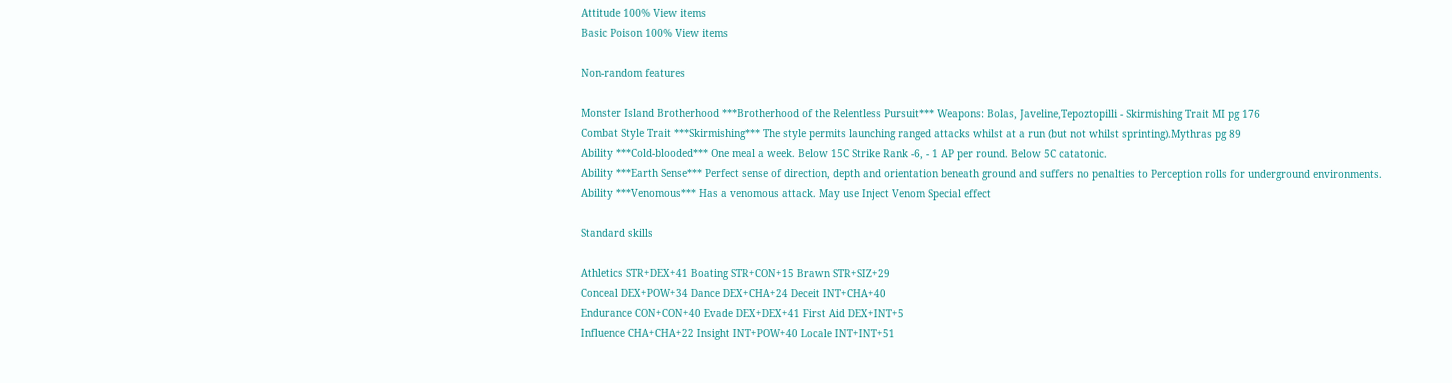Attitude 100% View items
Basic Poison 100% View items

Non-random features

Monster Island Brotherhood ***Brotherhood of the Relentless Pursuit*** Weapons: Bolas, Javeline,Tepoztopilli - Skirmishing Trait MI pg 176
Combat Style Trait ***Skirmishing*** The style permits launching ranged attacks whilst at a run (but not whilst sprinting).Mythras pg 89
Ability ***Cold-blooded*** One meal a week. Below 15C Strike Rank -6, - 1 AP per round. Below 5C catatonic.
Ability ***Earth Sense*** Perfect sense of direction, depth and orientation beneath ground and suffers no penalties to Perception rolls for underground environments.
Ability ***Venomous*** Has a venomous attack. May use Inject Venom Special effect

Standard skills

Athletics STR+DEX+41 Boating STR+CON+15 Brawn STR+SIZ+29
Conceal DEX+POW+34 Dance DEX+CHA+24 Deceit INT+CHA+40
Endurance CON+CON+40 Evade DEX+DEX+41 First Aid DEX+INT+5
Influence CHA+CHA+22 Insight INT+POW+40 Locale INT+INT+51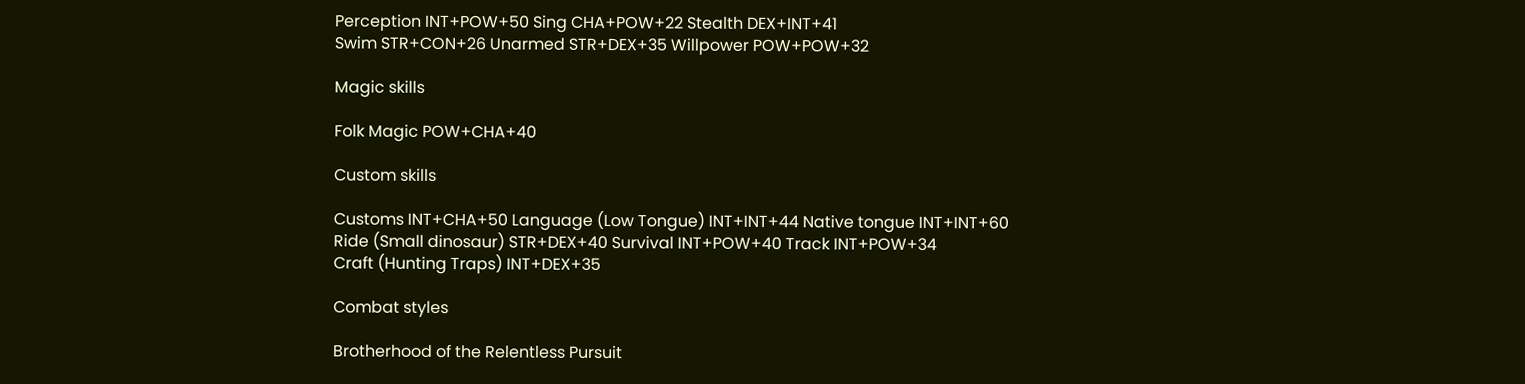Perception INT+POW+50 Sing CHA+POW+22 Stealth DEX+INT+41
Swim STR+CON+26 Unarmed STR+DEX+35 Willpower POW+POW+32

Magic skills

Folk Magic POW+CHA+40

Custom skills

Customs INT+CHA+50 Language (Low Tongue) INT+INT+44 Native tongue INT+INT+60
Ride (Small dinosaur) STR+DEX+40 Survival INT+POW+40 Track INT+POW+34
Craft (Hunting Traps) INT+DEX+35

Combat styles

Brotherhood of the Relentless Pursuit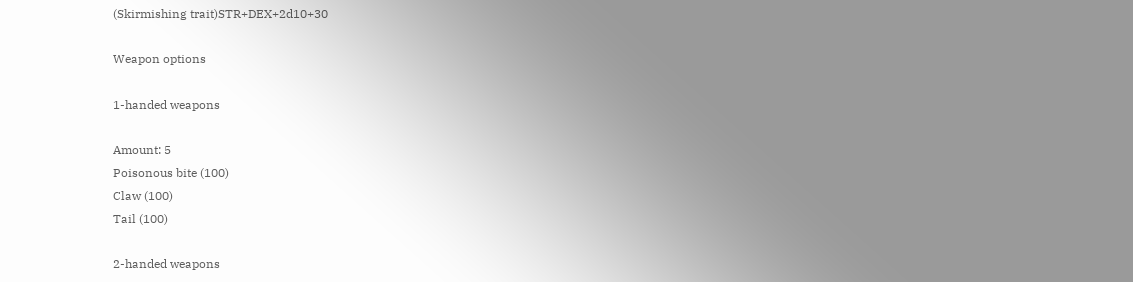(Skirmishing trait)STR+DEX+2d10+30

Weapon options

1-handed weapons

Amount: 5
Poisonous bite (100)
Claw (100)
Tail (100)

2-handed weapons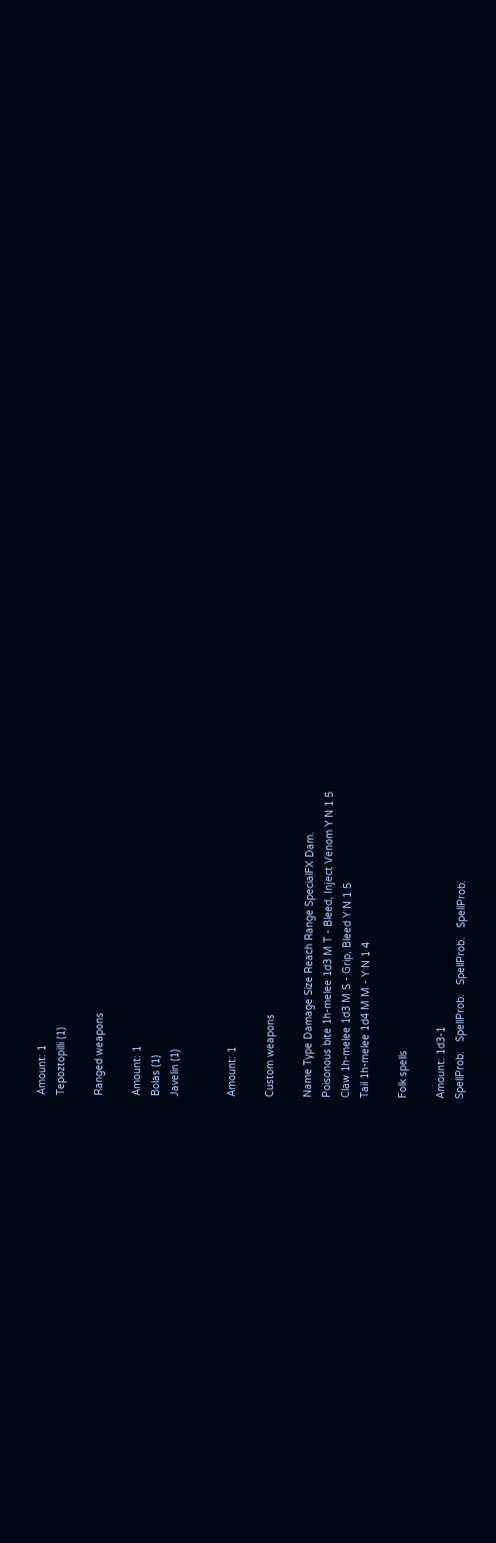Amount: 1
Tepoztopilli (1)

Ranged weapons

Amount: 1
Bolas (1)
Javelin (1)


Amount: 1

Custom weapons

Name Type Damage Size Reach Range SpecialFX Dam.
Poisonous bite 1h-melee 1d3 M T - Bleed, Inject Venom Y N 1 5
Claw 1h-melee 1d3 M S - Grip, Bleed Y N 1 5
Tail 1h-melee 1d4 M M - Y N 1 4

Folk spells

Amount: 1d3-1
SpellProb.   SpellProb.   SpellProb.   SpellProb.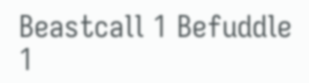Beastcall 1 Befuddle 1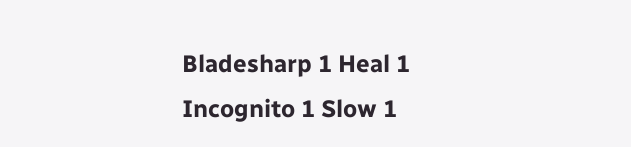Bladesharp 1 Heal 1
Incognito 1 Slow 1